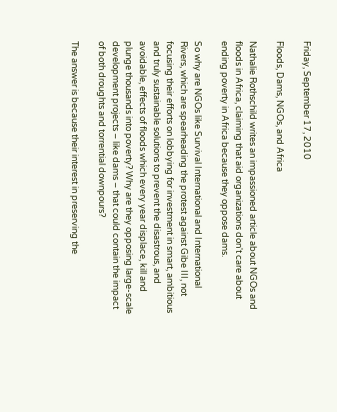Friday, September 17, 2010

Floods, Dams, NGOs, and Africa

Nathalie Rothschild writes an impassioned article about NGOs and floods in Africa, claiming that aid organizations don't care about ending poverty in Africa because they oppose dams.

So why are NGOs like Survival International and International Rivers, which are spearheading the protest against Gibe III, not focusing their efforts on lobbying for investment in smart, ambitious and truly sustainable solutions to prevent the disastrous, and avoidable, effects of floods which every year displace, kill and plunge thousands into poverty? Why are they opposing large-scale development projects – like dams – that could contain the impact of both droughts and torrential downpours?

The answer is because their interest in preserving the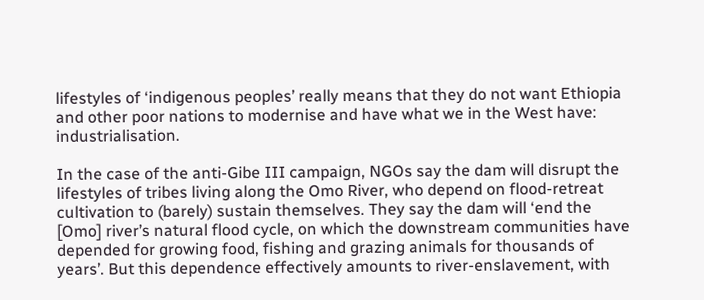lifestyles of ‘indigenous peoples’ really means that they do not want Ethiopia and other poor nations to modernise and have what we in the West have: industrialisation.

In the case of the anti-Gibe III campaign, NGOs say the dam will disrupt the lifestyles of tribes living along the Omo River, who depend on flood-retreat cultivation to (barely) sustain themselves. They say the dam will ‘end the [Omo] river’s natural flood cycle, on which the downstream communities have depended for growing food, fishing and grazing animals for thousands of years’. But this dependence effectively amounts to river-enslavement, with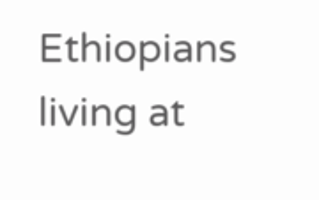Ethiopians living at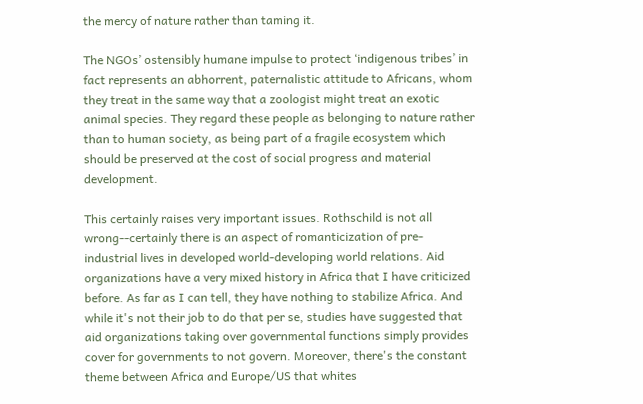the mercy of nature rather than taming it.

The NGOs’ ostensibly humane impulse to protect ‘indigenous tribes’ in fact represents an abhorrent, paternalistic attitude to Africans, whom they treat in the same way that a zoologist might treat an exotic animal species. They regard these people as belonging to nature rather than to human society, as being part of a fragile ecosystem which should be preserved at the cost of social progress and material development.

This certainly raises very important issues. Rothschild is not all wrong--certainly there is an aspect of romanticization of pre-industrial lives in developed world-developing world relations. Aid organizations have a very mixed history in Africa that I have criticized before. As far as I can tell, they have nothing to stabilize Africa. And while it's not their job to do that per se, studies have suggested that aid organizations taking over governmental functions simply provides cover for governments to not govern. Moreover, there's the constant theme between Africa and Europe/US that whites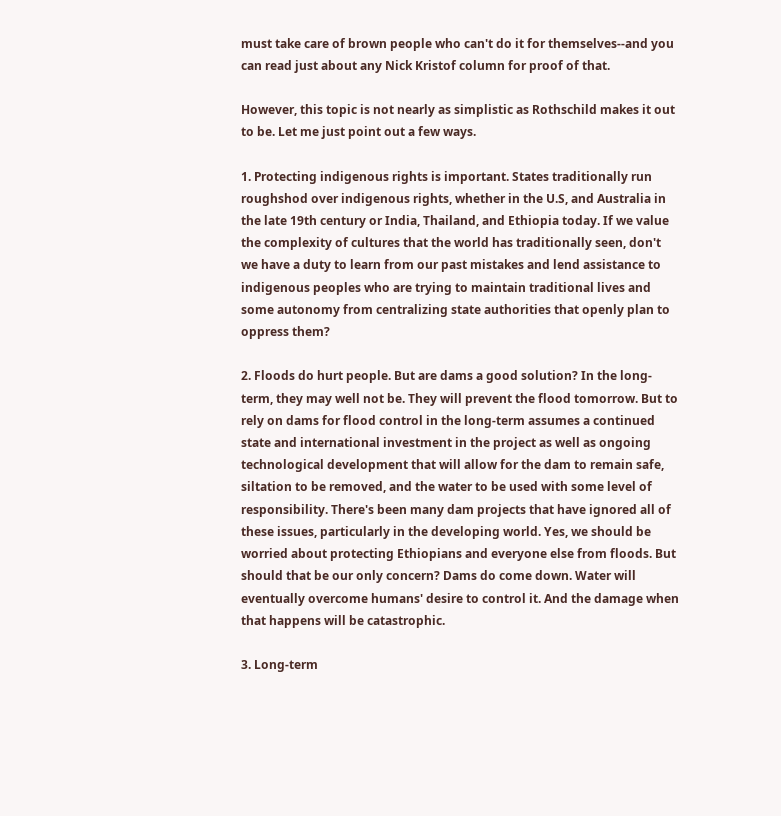must take care of brown people who can't do it for themselves--and you can read just about any Nick Kristof column for proof of that.

However, this topic is not nearly as simplistic as Rothschild makes it out to be. Let me just point out a few ways.

1. Protecting indigenous rights is important. States traditionally run roughshod over indigenous rights, whether in the U.S, and Australia in the late 19th century or India, Thailand, and Ethiopia today. If we value the complexity of cultures that the world has traditionally seen, don't we have a duty to learn from our past mistakes and lend assistance to indigenous peoples who are trying to maintain traditional lives and some autonomy from centralizing state authorities that openly plan to oppress them?

2. Floods do hurt people. But are dams a good solution? In the long-term, they may well not be. They will prevent the flood tomorrow. But to rely on dams for flood control in the long-term assumes a continued state and international investment in the project as well as ongoing technological development that will allow for the dam to remain safe, siltation to be removed, and the water to be used with some level of responsibility. There's been many dam projects that have ignored all of these issues, particularly in the developing world. Yes, we should be worried about protecting Ethiopians and everyone else from floods. But should that be our only concern? Dams do come down. Water will eventually overcome humans' desire to control it. And the damage when that happens will be catastrophic.

3. Long-term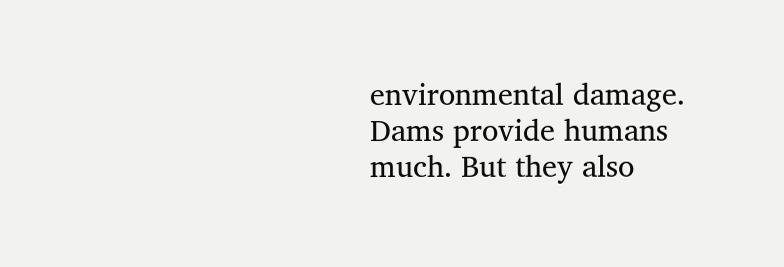environmental damage. Dams provide humans much. But they also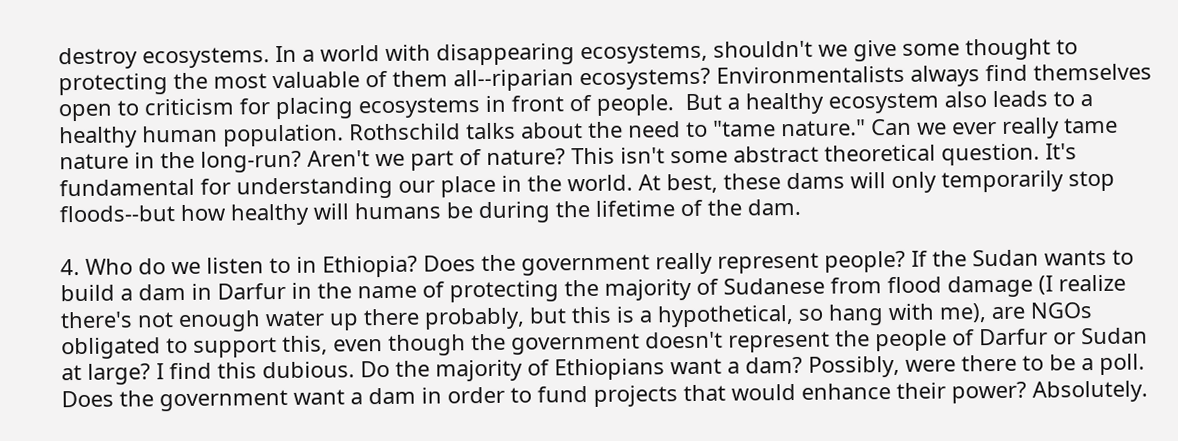destroy ecosystems. In a world with disappearing ecosystems, shouldn't we give some thought to protecting the most valuable of them all--riparian ecosystems? Environmentalists always find themselves open to criticism for placing ecosystems in front of people.  But a healthy ecosystem also leads to a healthy human population. Rothschild talks about the need to "tame nature." Can we ever really tame nature in the long-run? Aren't we part of nature? This isn't some abstract theoretical question. It's fundamental for understanding our place in the world. At best, these dams will only temporarily stop floods--but how healthy will humans be during the lifetime of the dam.

4. Who do we listen to in Ethiopia? Does the government really represent people? If the Sudan wants to build a dam in Darfur in the name of protecting the majority of Sudanese from flood damage (I realize there's not enough water up there probably, but this is a hypothetical, so hang with me), are NGOs obligated to support this, even though the government doesn't represent the people of Darfur or Sudan at large? I find this dubious. Do the majority of Ethiopians want a dam? Possibly, were there to be a poll. Does the government want a dam in order to fund projects that would enhance their power? Absolutely.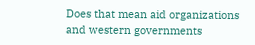Does that mean aid organizations and western governments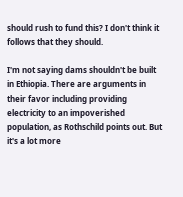should rush to fund this? I don't think it follows that they should.

I'm not saying dams shouldn't be built in Ethiopia. There are arguments in their favor including providing electricity to an impoverished population, as Rothschild points out. But it's a lot more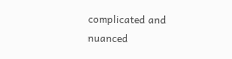complicated and nuanced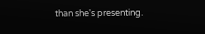than she's presenting.